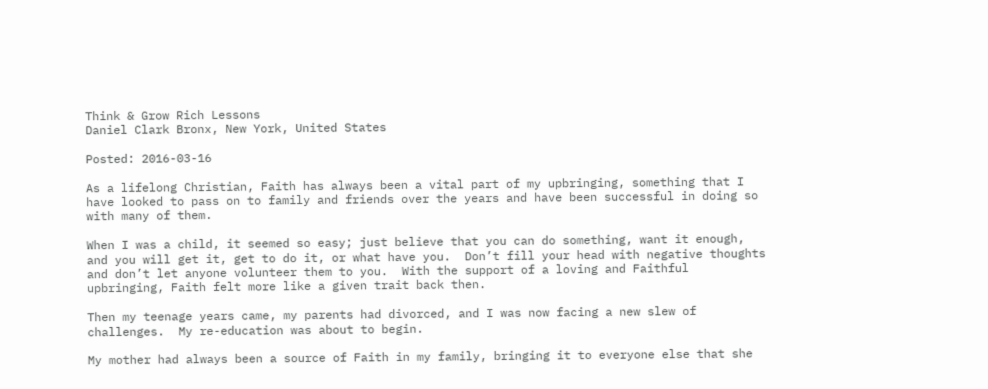Think & Grow Rich Lessons
Daniel Clark Bronx, New York, United States

Posted: 2016-03-16

As a lifelong Christian, Faith has always been a vital part of my upbringing, something that I have looked to pass on to family and friends over the years and have been successful in doing so with many of them.

When I was a child, it seemed so easy; just believe that you can do something, want it enough, and you will get it, get to do it, or what have you.  Don’t fill your head with negative thoughts and don’t let anyone volunteer them to you.  With the support of a loving and Faithful upbringing, Faith felt more like a given trait back then.

Then my teenage years came, my parents had divorced, and I was now facing a new slew of challenges.  My re-education was about to begin.

My mother had always been a source of Faith in my family, bringing it to everyone else that she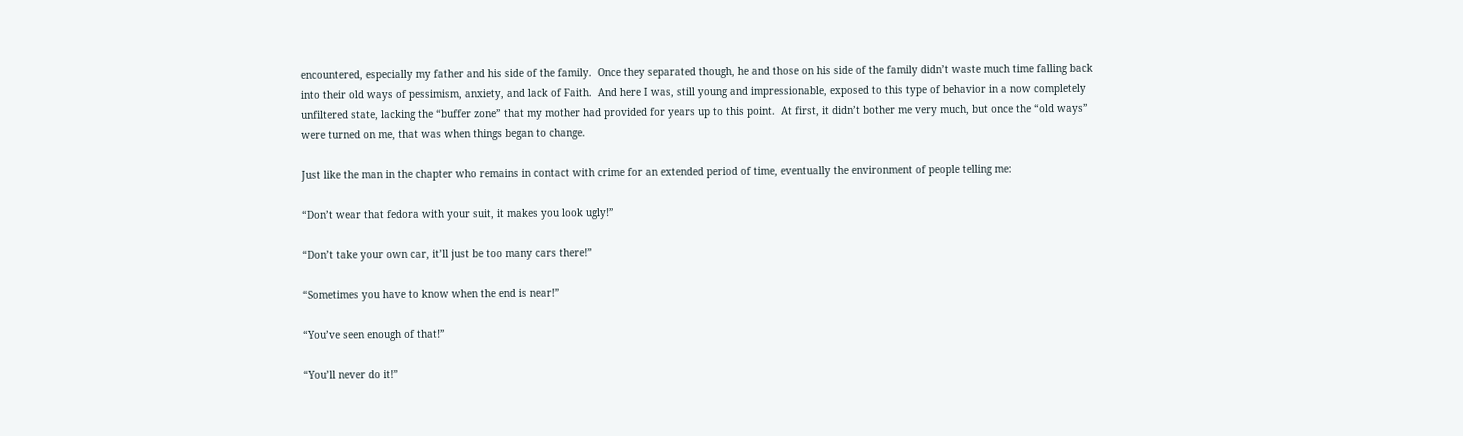encountered, especially my father and his side of the family.  Once they separated though, he and those on his side of the family didn’t waste much time falling back into their old ways of pessimism, anxiety, and lack of Faith.  And here I was, still young and impressionable, exposed to this type of behavior in a now completely unfiltered state, lacking the “buffer zone” that my mother had provided for years up to this point.  At first, it didn’t bother me very much, but once the “old ways” were turned on me, that was when things began to change.

Just like the man in the chapter who remains in contact with crime for an extended period of time, eventually the environment of people telling me:

“Don’t wear that fedora with your suit, it makes you look ugly!”

“Don’t take your own car, it’ll just be too many cars there!”

“Sometimes you have to know when the end is near!”

“You’ve seen enough of that!”

“You’ll never do it!”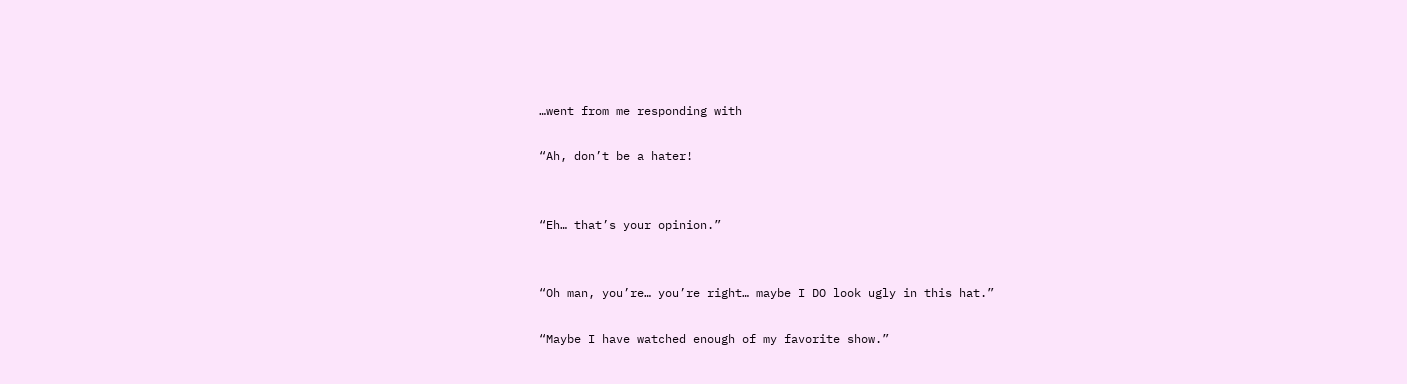…went from me responding with

“Ah, don’t be a hater!


“Eh… that’s your opinion.”


“Oh man, you’re… you’re right… maybe I DO look ugly in this hat.”

“Maybe I have watched enough of my favorite show.”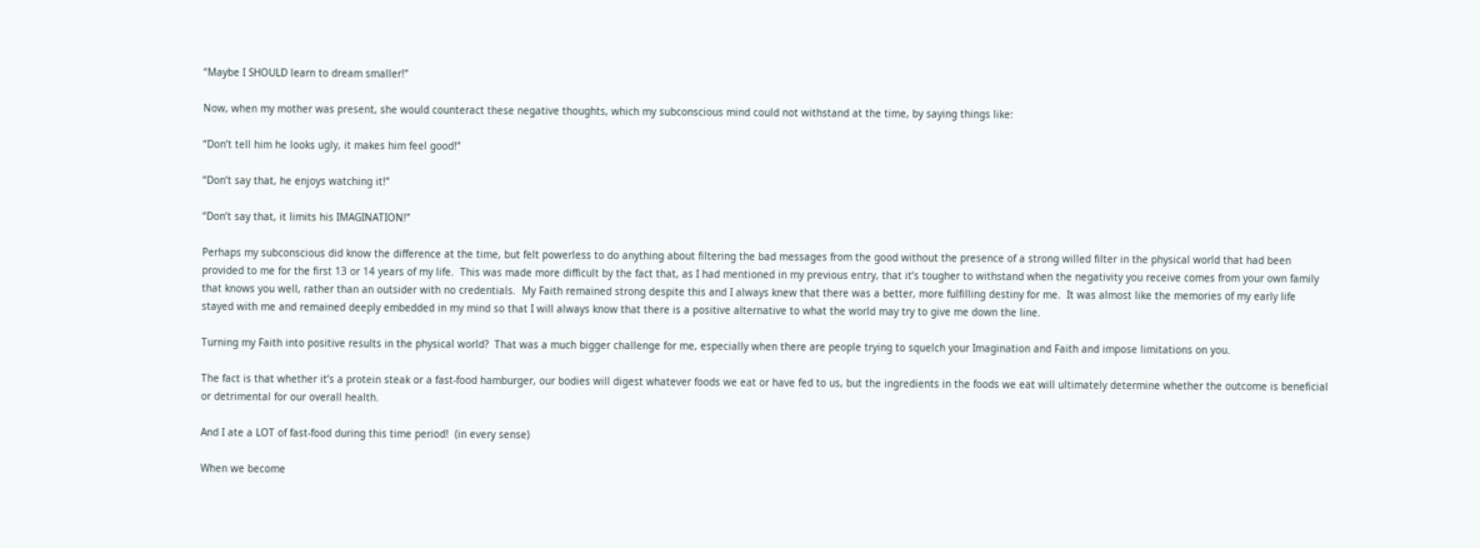“Maybe I SHOULD learn to dream smaller!”

Now, when my mother was present, she would counteract these negative thoughts, which my subconscious mind could not withstand at the time, by saying things like:

“Don’t tell him he looks ugly, it makes him feel good!”

“Don’t say that, he enjoys watching it!”

“Don’t say that, it limits his IMAGINATION!”

Perhaps my subconscious did know the difference at the time, but felt powerless to do anything about filtering the bad messages from the good without the presence of a strong willed filter in the physical world that had been provided to me for the first 13 or 14 years of my life.  This was made more difficult by the fact that, as I had mentioned in my previous entry, that it’s tougher to withstand when the negativity you receive comes from your own family that knows you well, rather than an outsider with no credentials.  My Faith remained strong despite this and I always knew that there was a better, more fulfilling destiny for me.  It was almost like the memories of my early life stayed with me and remained deeply embedded in my mind so that I will always know that there is a positive alternative to what the world may try to give me down the line.

Turning my Faith into positive results in the physical world?  That was a much bigger challenge for me, especially when there are people trying to squelch your Imagination and Faith and impose limitations on you.

The fact is that whether it’s a protein steak or a fast-food hamburger, our bodies will digest whatever foods we eat or have fed to us, but the ingredients in the foods we eat will ultimately determine whether the outcome is beneficial or detrimental for our overall health.

And I ate a LOT of fast-food during this time period!  (in every sense)

When we become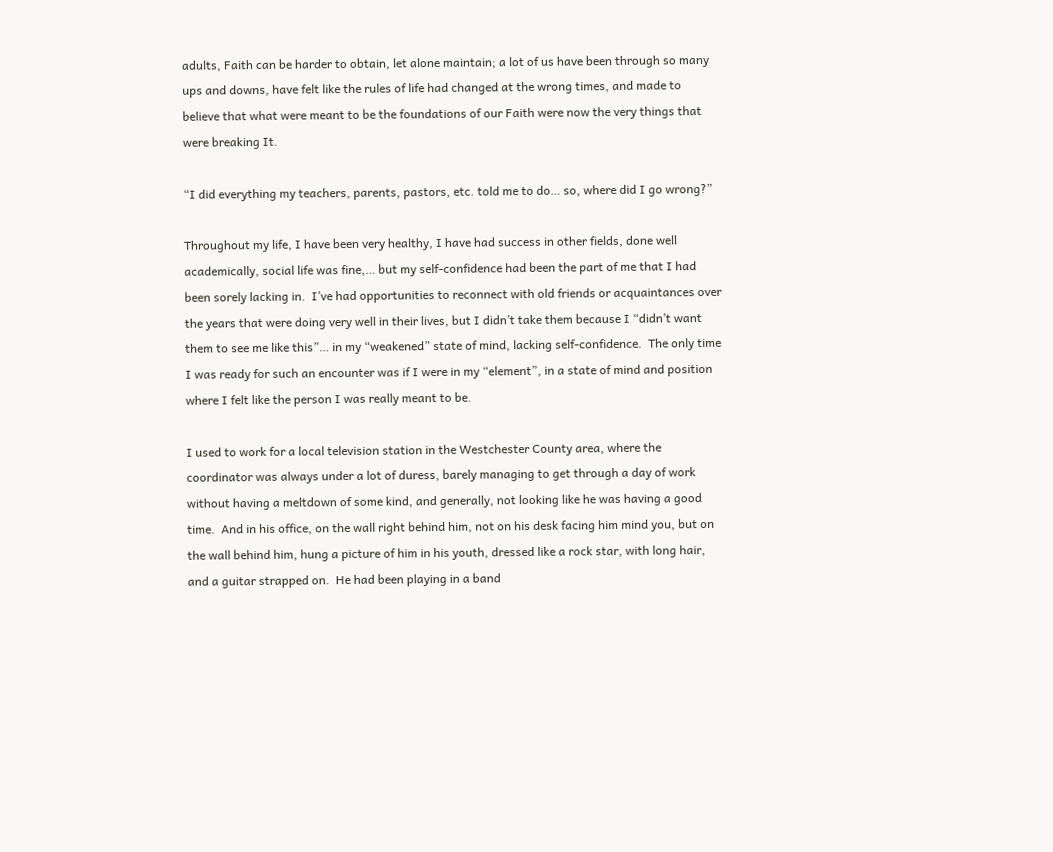adults, Faith can be harder to obtain, let alone maintain; a lot of us have been through so many ups and downs, have felt like the rules of life had changed at the wrong times, and made to believe that what were meant to be the foundations of our Faith were now the very things that were breaking It.

“I did everything my teachers, parents, pastors, etc. told me to do… so, where did I go wrong?”

Throughout my life, I have been very healthy, I have had success in other fields, done well academically, social life was fine,… but my self-confidence had been the part of me that I had been sorely lacking in.  I’ve had opportunities to reconnect with old friends or acquaintances over the years that were doing very well in their lives, but I didn’t take them because I “didn’t want them to see me like this”… in my “weakened” state of mind, lacking self-confidence.  The only time I was ready for such an encounter was if I were in my “element”, in a state of mind and position where I felt like the person I was really meant to be.

I used to work for a local television station in the Westchester County area, where the coordinator was always under a lot of duress, barely managing to get through a day of work without having a meltdown of some kind, and generally, not looking like he was having a good time.  And in his office, on the wall right behind him, not on his desk facing him mind you, but on the wall behind him, hung a picture of him in his youth, dressed like a rock star, with long hair, and a guitar strapped on.  He had been playing in a band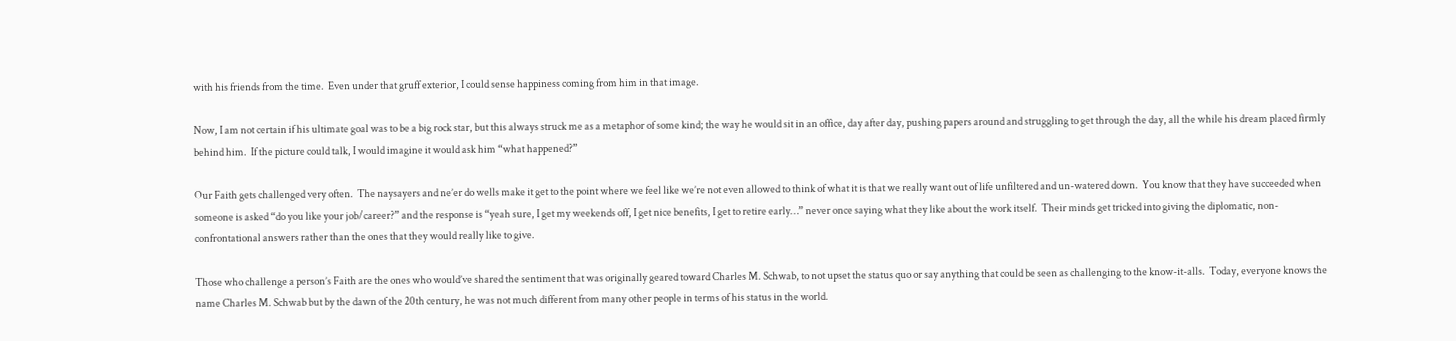with his friends from the time.  Even under that gruff exterior, I could sense happiness coming from him in that image.

Now, I am not certain if his ultimate goal was to be a big rock star, but this always struck me as a metaphor of some kind; the way he would sit in an office, day after day, pushing papers around and struggling to get through the day, all the while his dream placed firmly behind him.  If the picture could talk, I would imagine it would ask him “what happened?”

Our Faith gets challenged very often.  The naysayers and ne’er do wells make it get to the point where we feel like we’re not even allowed to think of what it is that we really want out of life unfiltered and un-watered down.  You know that they have succeeded when someone is asked “do you like your job/career?” and the response is “yeah sure, I get my weekends off, I get nice benefits, I get to retire early…” never once saying what they like about the work itself.  Their minds get tricked into giving the diplomatic, non-confrontational answers rather than the ones that they would really like to give.

Those who challenge a person’s Faith are the ones who would’ve shared the sentiment that was originally geared toward Charles M. Schwab, to not upset the status quo or say anything that could be seen as challenging to the know-it-alls.  Today, everyone knows the name Charles M. Schwab but by the dawn of the 20th century, he was not much different from many other people in terms of his status in the world.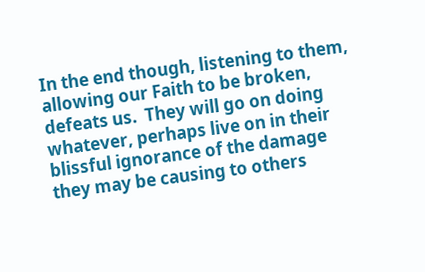In the end though, listening to them, allowing our Faith to be broken, defeats us.  They will go on doing whatever, perhaps live on in their blissful ignorance of the damage they may be causing to others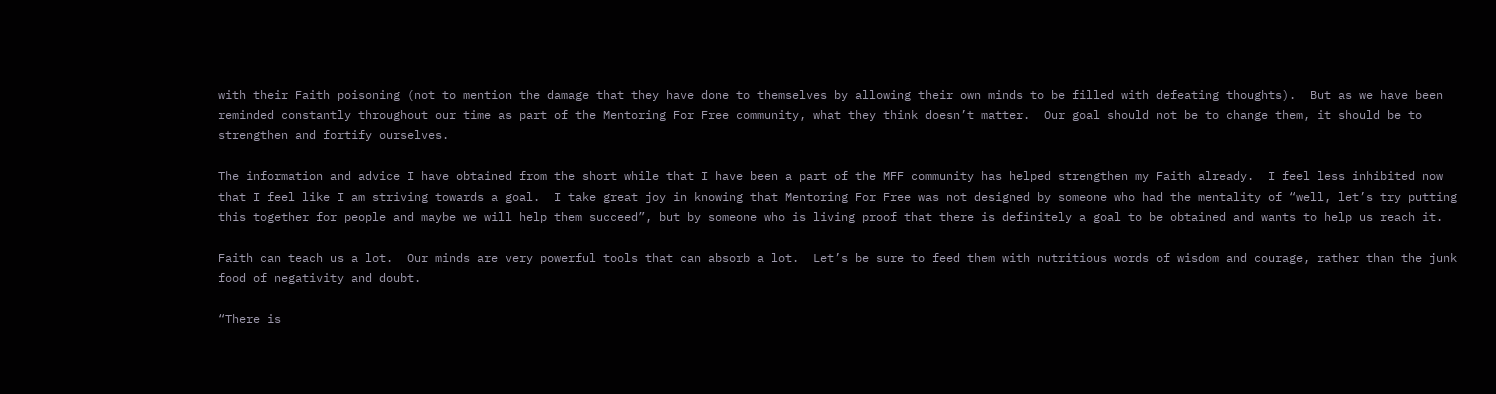with their Faith poisoning (not to mention the damage that they have done to themselves by allowing their own minds to be filled with defeating thoughts).  But as we have been reminded constantly throughout our time as part of the Mentoring For Free community, what they think doesn’t matter.  Our goal should not be to change them, it should be to strengthen and fortify ourselves.

The information and advice I have obtained from the short while that I have been a part of the MFF community has helped strengthen my Faith already.  I feel less inhibited now that I feel like I am striving towards a goal.  I take great joy in knowing that Mentoring For Free was not designed by someone who had the mentality of “well, let’s try putting this together for people and maybe we will help them succeed”, but by someone who is living proof that there is definitely a goal to be obtained and wants to help us reach it.

Faith can teach us a lot.  Our minds are very powerful tools that can absorb a lot.  Let’s be sure to feed them with nutritious words of wisdom and courage, rather than the junk food of negativity and doubt.

“There is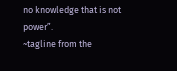no knowledge that is not power”.
~tagline from the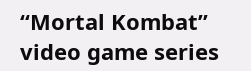“Mortal Kombat” video game series